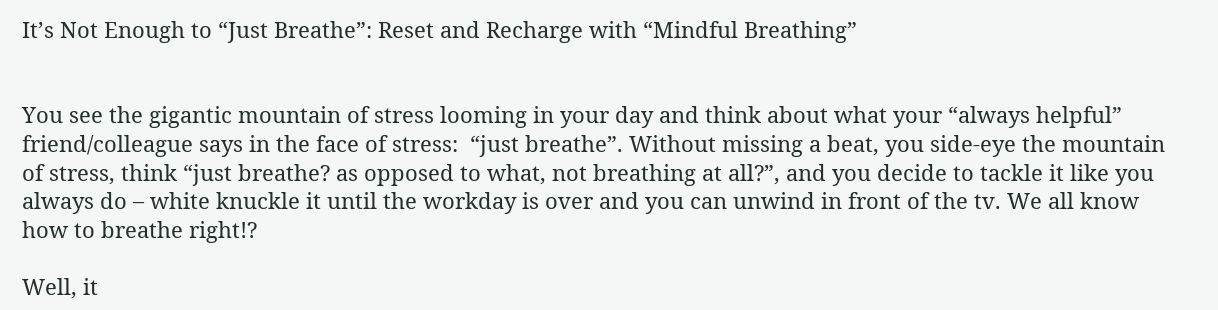It’s Not Enough to “Just Breathe”: Reset and Recharge with “Mindful Breathing”


You see the gigantic mountain of stress looming in your day and think about what your “always helpful” friend/colleague says in the face of stress:  “just breathe”. Without missing a beat, you side-eye the mountain of stress, think “just breathe? as opposed to what, not breathing at all?”, and you decide to tackle it like you always do – white knuckle it until the workday is over and you can unwind in front of the tv. We all know how to breathe right!?

Well, it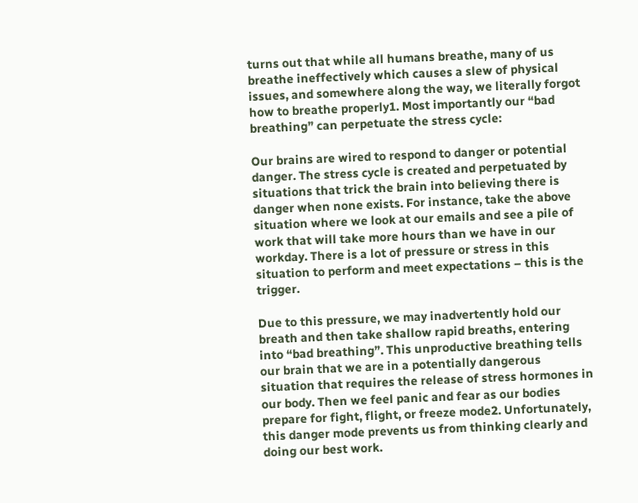turns out that while all humans breathe, many of us breathe ineffectively which causes a slew of physical issues, and somewhere along the way, we literally forgot how to breathe properly1. Most importantly our “bad breathing” can perpetuate the stress cycle:

Our brains are wired to respond to danger or potential danger. The stress cycle is created and perpetuated by situations that trick the brain into believing there is danger when none exists. For instance, take the above situation where we look at our emails and see a pile of work that will take more hours than we have in our workday. There is a lot of pressure or stress in this situation to perform and meet expectations – this is the trigger.

Due to this pressure, we may inadvertently hold our breath and then take shallow rapid breaths, entering into “bad breathing”. This unproductive breathing tells our brain that we are in a potentially dangerous situation that requires the release of stress hormones in our body. Then we feel panic and fear as our bodies prepare for fight, flight, or freeze mode2. Unfortunately, this danger mode prevents us from thinking clearly and doing our best work.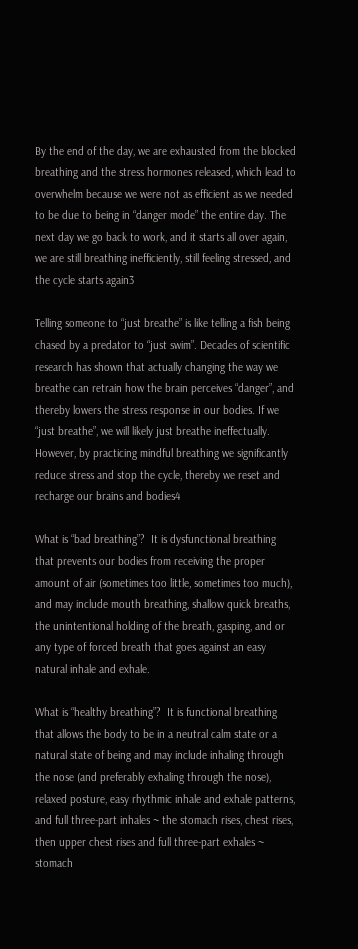By the end of the day, we are exhausted from the blocked breathing and the stress hormones released, which lead to overwhelm because we were not as efficient as we needed to be due to being in “danger mode” the entire day. The next day we go back to work, and it starts all over again, we are still breathing inefficiently, still feeling stressed, and the cycle starts again3

Telling someone to “just breathe” is like telling a fish being chased by a predator to “just swim”. Decades of scientific research has shown that actually changing the way we breathe can retrain how the brain perceives “danger”, and thereby lowers the stress response in our bodies. If we “just breathe”, we will likely just breathe ineffectually.  However, by practicing mindful breathing we significantly reduce stress and stop the cycle, thereby we reset and recharge our brains and bodies4

What is “bad breathing”?  It is dysfunctional breathing that prevents our bodies from receiving the proper amount of air (sometimes too little, sometimes too much), and may include mouth breathing, shallow quick breaths, the unintentional holding of the breath, gasping, and or any type of forced breath that goes against an easy natural inhale and exhale.

What is “healthy breathing”?  It is functional breathing that allows the body to be in a neutral calm state or a natural state of being and may include inhaling through the nose (and preferably exhaling through the nose), relaxed posture, easy rhythmic inhale and exhale patterns, and full three-part inhales ~ the stomach rises, chest rises, then upper chest rises and full three-part exhales ~ stomach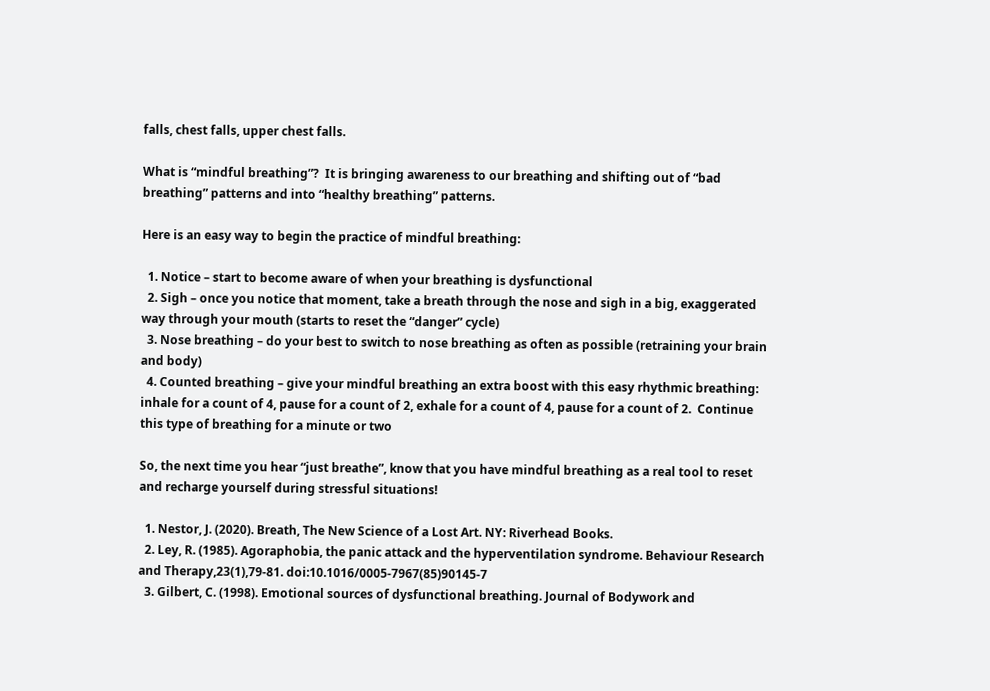falls, chest falls, upper chest falls.

What is “mindful breathing”?  It is bringing awareness to our breathing and shifting out of “bad breathing” patterns and into “healthy breathing” patterns.

Here is an easy way to begin the practice of mindful breathing:

  1. Notice – start to become aware of when your breathing is dysfunctional
  2. Sigh – once you notice that moment, take a breath through the nose and sigh in a big, exaggerated way through your mouth (starts to reset the “danger” cycle)
  3. Nose breathing – do your best to switch to nose breathing as often as possible (retraining your brain and body)
  4. Counted breathing – give your mindful breathing an extra boost with this easy rhythmic breathing: inhale for a count of 4, pause for a count of 2, exhale for a count of 4, pause for a count of 2.  Continue this type of breathing for a minute or two

So, the next time you hear “just breathe”, know that you have mindful breathing as a real tool to reset and recharge yourself during stressful situations!

  1. Nestor, J. (2020). Breath, The New Science of a Lost Art. NY: Riverhead Books.
  2. Ley, R. (1985). Agoraphobia, the panic attack and the hyperventilation syndrome. Behaviour Research and Therapy,23(1),79-81. doi:10.1016/0005-7967(85)90145-7
  3. Gilbert, C. (1998). Emotional sources of dysfunctional breathing. Journal of Bodywork and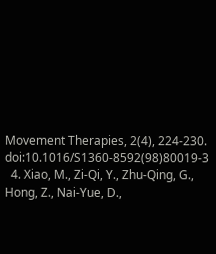Movement Therapies, 2(4), 224-230. doi:10.1016/S1360-8592(98)80019-3
  4. Xiao, M., Zi-Qi, Y., Zhu-Qing, G., Hong, Z., Nai-Yue, D.,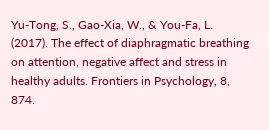Yu-Tong, S., Gao-Xia, W., & You-Fa, L. (2017). The effect of diaphragmatic breathing on attention, negative affect and stress in healthy adults. Frontiers in Psychology, 8, 874.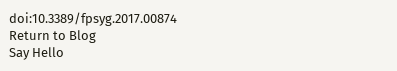doi:10.3389/fpsyg.2017.00874
Return to Blog
Say Hello